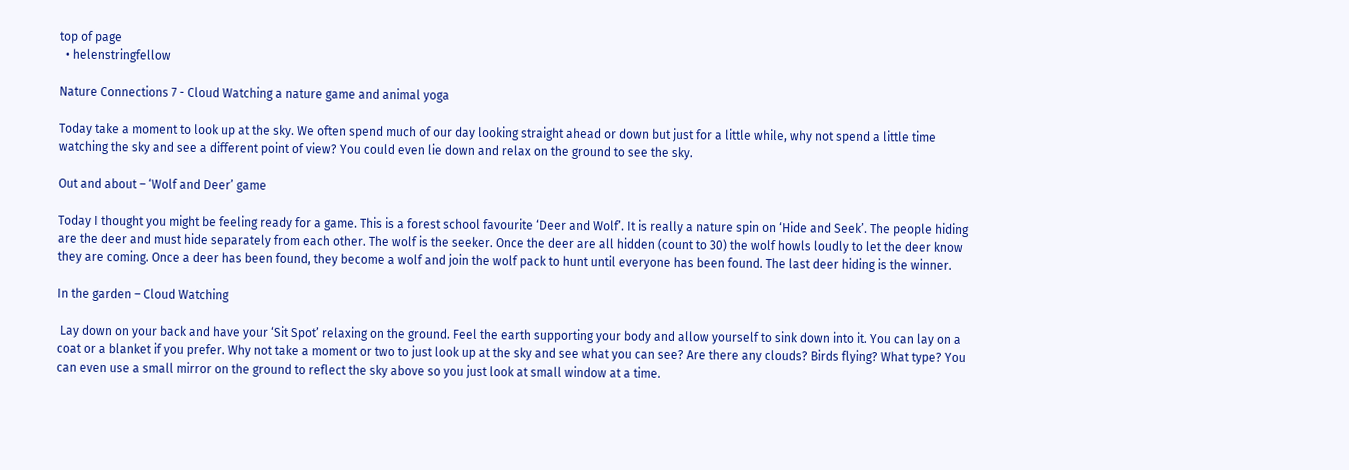top of page
  • helenstringfellow

Nature Connections 7 - Cloud Watching a nature game and animal yoga

Today take a moment to look up at the sky. We often spend much of our day looking straight ahead or down but just for a little while, why not spend a little time watching the sky and see a different point of view? You could even lie down and relax on the ground to see the sky.

Out and about – ‘Wolf and Deer’ game

Today I thought you might be feeling ready for a game. This is a forest school favourite ‘Deer and Wolf’. It is really a nature spin on ‘Hide and Seek’. The people hiding are the deer and must hide separately from each other. The wolf is the seeker. Once the deer are all hidden (count to 30) the wolf howls loudly to let the deer know they are coming. Once a deer has been found, they become a wolf and join the wolf pack to hunt until everyone has been found. The last deer hiding is the winner.

In the garden – Cloud Watching

 Lay down on your back and have your ‘Sit Spot’ relaxing on the ground. Feel the earth supporting your body and allow yourself to sink down into it. You can lay on a coat or a blanket if you prefer. Why not take a moment or two to just look up at the sky and see what you can see? Are there any clouds? Birds flying? What type? You can even use a small mirror on the ground to reflect the sky above so you just look at small window at a time.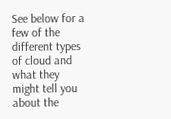See below for a few of the different types of cloud and what they might tell you about the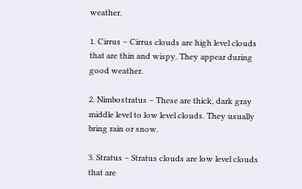weather.

1. Cirrus – Cirrus clouds are high level clouds that are thin and wispy. They appear during good weather.

2. Nimbostratus – These are thick, dark gray middle level to low level clouds. They usually bring rain or snow.

3. Stratus – Stratus clouds are low level clouds that are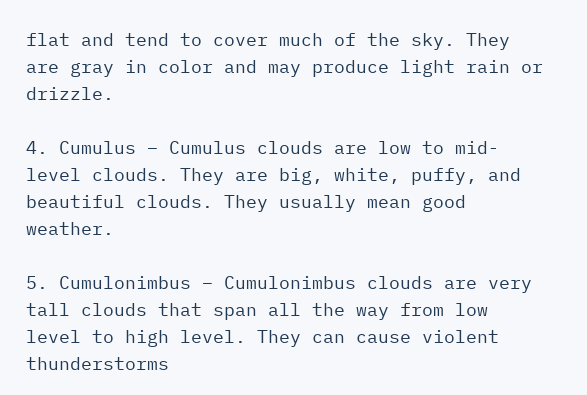flat and tend to cover much of the sky. They are gray in color and may produce light rain or drizzle.

4. Cumulus – Cumulus clouds are low to mid-level clouds. They are big, white, puffy, and beautiful clouds. They usually mean good weather.

5. Cumulonimbus – Cumulonimbus clouds are very tall clouds that span all the way from low level to high level. They can cause violent thunderstorms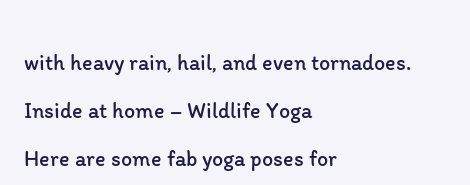with heavy rain, hail, and even tornadoes.

Inside at home – Wildlife Yoga

Here are some fab yoga poses for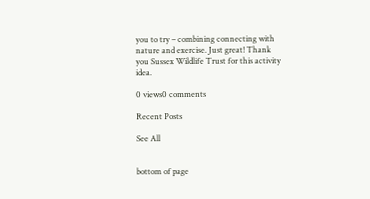you to try – combining connecting with nature and exercise. Just great! Thank you Sussex Wildlife Trust for this activity idea.

0 views0 comments

Recent Posts

See All


bottom of page